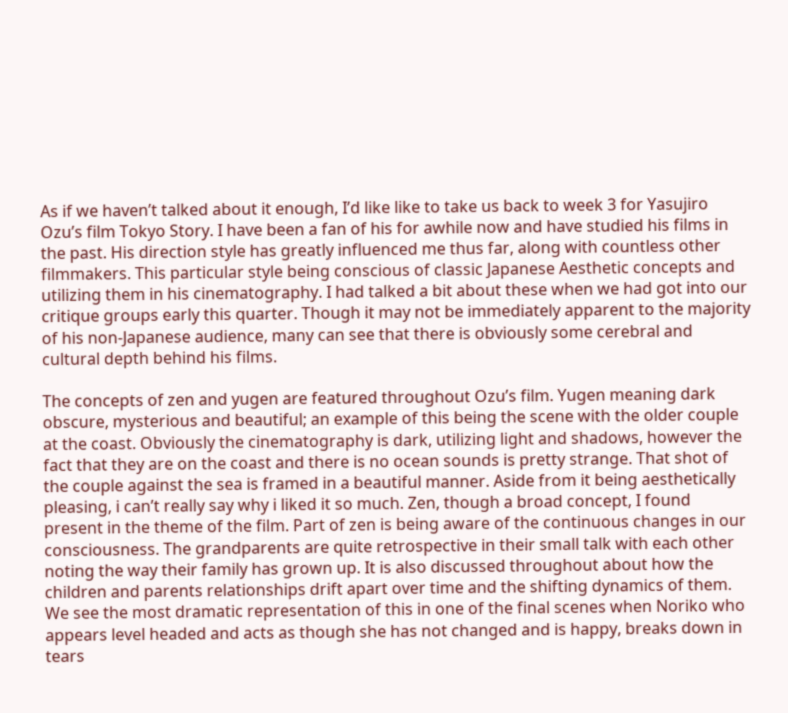As if we haven’t talked about it enough, I’d like like to take us back to week 3 for Yasujiro Ozu’s film Tokyo Story. I have been a fan of his for awhile now and have studied his films in the past. His direction style has greatly influenced me thus far, along with countless other filmmakers. This particular style being conscious of classic Japanese Aesthetic concepts and utilizing them in his cinematography. I had talked a bit about these when we had got into our critique groups early this quarter. Though it may not be immediately apparent to the majority of his non-Japanese audience, many can see that there is obviously some cerebral and cultural depth behind his films.

The concepts of zen and yugen are featured throughout Ozu’s film. Yugen meaning dark obscure, mysterious and beautiful; an example of this being the scene with the older couple at the coast. Obviously the cinematography is dark, utilizing light and shadows, however the fact that they are on the coast and there is no ocean sounds is pretty strange. That shot of the couple against the sea is framed in a beautiful manner. Aside from it being aesthetically pleasing, i can’t really say why i liked it so much. Zen, though a broad concept, I found present in the theme of the film. Part of zen is being aware of the continuous changes in our consciousness. The grandparents are quite retrospective in their small talk with each other noting the way their family has grown up. It is also discussed throughout about how the children and parents relationships drift apart over time and the shifting dynamics of them. We see the most dramatic representation of this in one of the final scenes when Noriko who appears level headed and acts as though she has not changed and is happy, breaks down in tears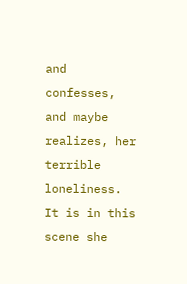and confesses, and maybe realizes, her terrible loneliness. It is in this scene she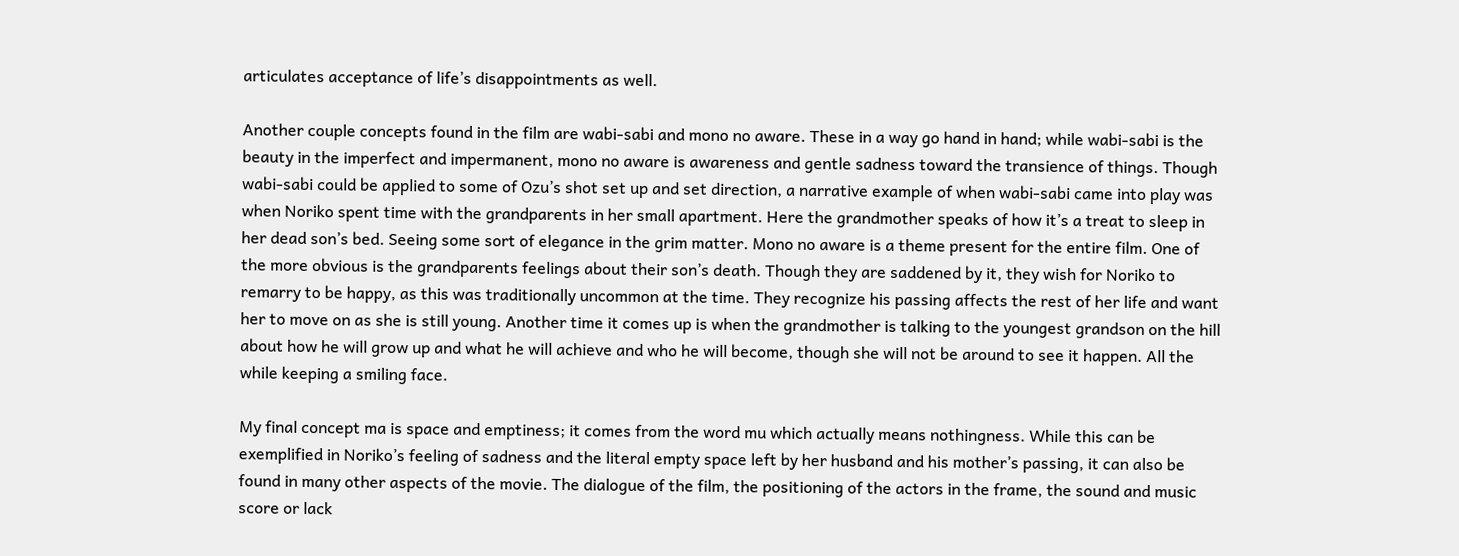articulates acceptance of life’s disappointments as well.

Another couple concepts found in the film are wabi-sabi and mono no aware. These in a way go hand in hand; while wabi-sabi is the beauty in the imperfect and impermanent, mono no aware is awareness and gentle sadness toward the transience of things. Though wabi-sabi could be applied to some of Ozu’s shot set up and set direction, a narrative example of when wabi-sabi came into play was when Noriko spent time with the grandparents in her small apartment. Here the grandmother speaks of how it’s a treat to sleep in her dead son’s bed. Seeing some sort of elegance in the grim matter. Mono no aware is a theme present for the entire film. One of the more obvious is the grandparents feelings about their son’s death. Though they are saddened by it, they wish for Noriko to remarry to be happy, as this was traditionally uncommon at the time. They recognize his passing affects the rest of her life and want her to move on as she is still young. Another time it comes up is when the grandmother is talking to the youngest grandson on the hill about how he will grow up and what he will achieve and who he will become, though she will not be around to see it happen. All the while keeping a smiling face.

My final concept ma is space and emptiness; it comes from the word mu which actually means nothingness. While this can be exemplified in Noriko’s feeling of sadness and the literal empty space left by her husband and his mother’s passing, it can also be found in many other aspects of the movie. The dialogue of the film, the positioning of the actors in the frame, the sound and music score or lack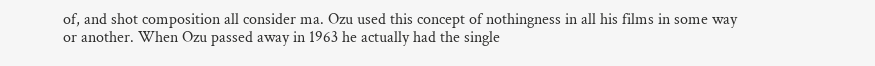of, and shot composition all consider ma. Ozu used this concept of nothingness in all his films in some way or another. When Ozu passed away in 1963 he actually had the single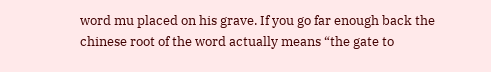word mu placed on his grave. If you go far enough back the chinese root of the word actually means “the gate to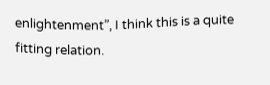enlightenment”, I think this is a quite fitting relation.